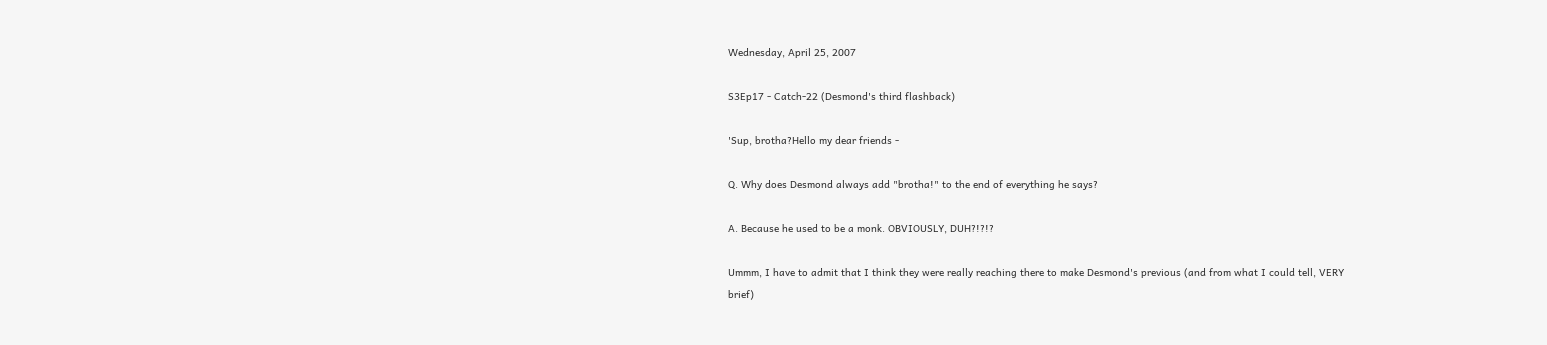Wednesday, April 25, 2007

S3Ep17 - Catch-22 (Desmond's third flashback)

'Sup, brotha?Hello my dear friends -

Q. Why does Desmond always add "brotha!" to the end of everything he says?

A. Because he used to be a monk. OBVIOUSLY, DUH?!?!?

Ummm, I have to admit that I think they were really reaching there to make Desmond's previous (and from what I could tell, VERY brief)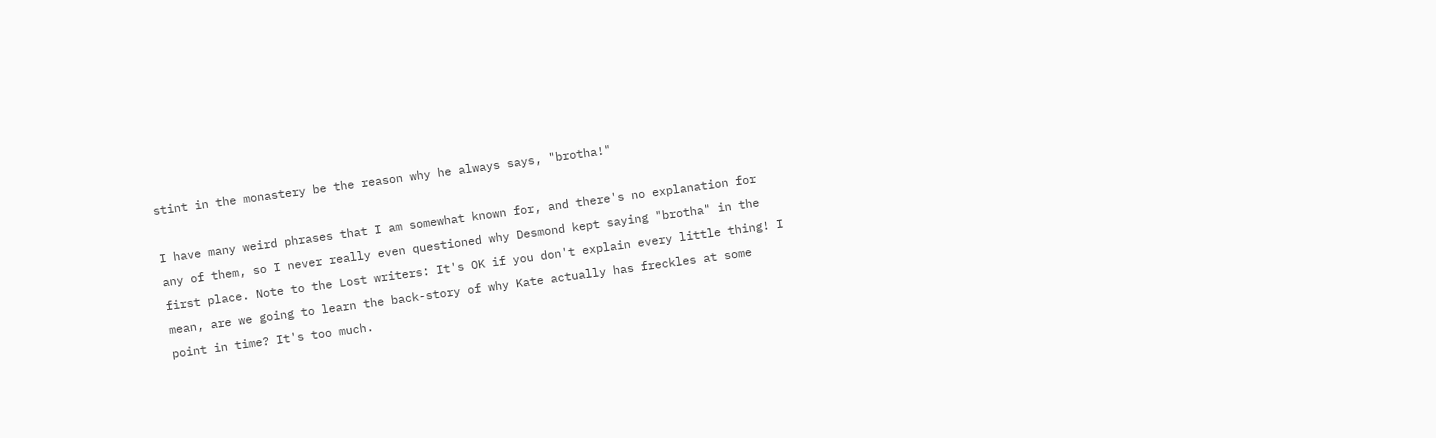stint in the monastery be the reason why he always says, "brotha!"

I have many weird phrases that I am somewhat known for, and there's no explanation for any of them, so I never really even questioned why Desmond kept saying "brotha" in the first place. Note to the Lost writers: It's OK if you don't explain every little thing! I mean, are we going to learn the back-story of why Kate actually has freckles at some point in time? It's too much.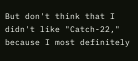But don't think that I didn't like "Catch-22," because I most definitely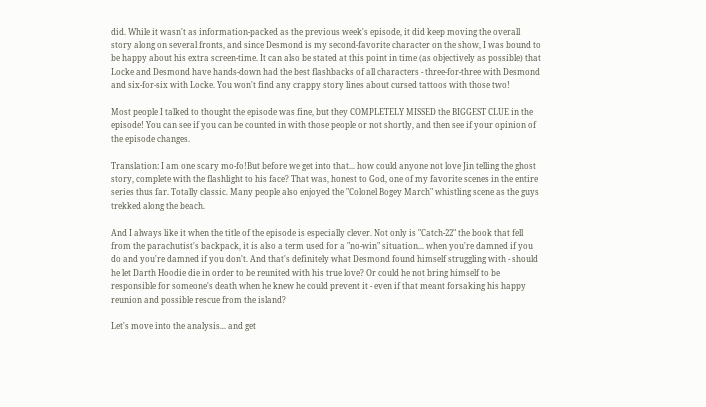did. While it wasn't as information-packed as the previous week's episode, it did keep moving the overall story along on several fronts, and since Desmond is my second-favorite character on the show, I was bound to be happy about his extra screen-time. It can also be stated at this point in time (as objectively as possible) that Locke and Desmond have hands-down had the best flashbacks of all characters - three-for-three with Desmond and six-for-six with Locke. You won't find any crappy story lines about cursed tattoos with those two!

Most people I talked to thought the episode was fine, but they COMPLETELY MISSED the BIGGEST CLUE in the episode! You can see if you can be counted in with those people or not shortly, and then see if your opinion of the episode changes.

Translation: I am one scary mo-fo!But before we get into that... how could anyone not love Jin telling the ghost story, complete with the flashlight to his face? That was, honest to God, one of my favorite scenes in the entire series thus far. Totally classic. Many people also enjoyed the "Colonel Bogey March" whistling scene as the guys trekked along the beach.

And I always like it when the title of the episode is especially clever. Not only is "Catch-22" the book that fell from the parachutist's backpack, it is also a term used for a "no-win" situation... when you're damned if you do and you're damned if you don't. And that's definitely what Desmond found himself struggling with - should he let Darth Hoodie die in order to be reunited with his true love? Or could he not bring himself to be responsible for someone's death when he knew he could prevent it - even if that meant forsaking his happy reunion and possible rescue from the island?

Let's move into the analysis... and get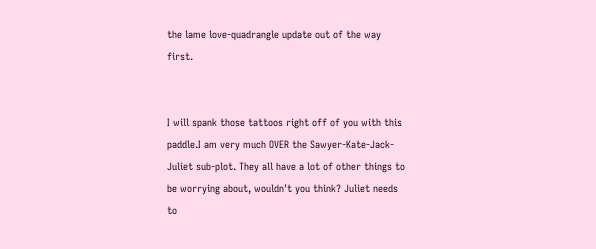the lame love-quadrangle update out of the way first.


I will spank those tattoos right off of you with this paddle.I am very much OVER the Sawyer-Kate-Jack-Juliet sub-plot. They all have a lot of other things to be worrying about, wouldn't you think? Juliet needs to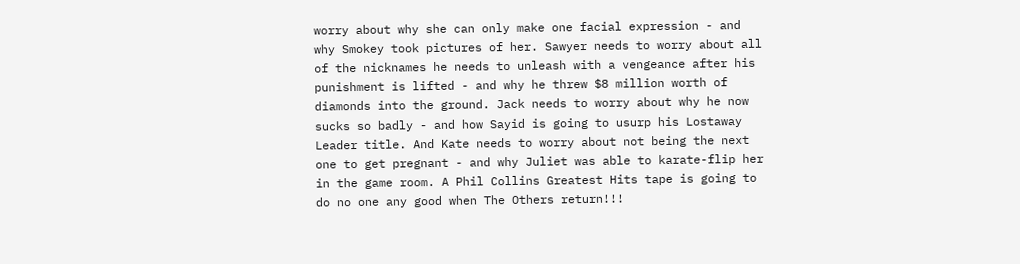worry about why she can only make one facial expression - and why Smokey took pictures of her. Sawyer needs to worry about all of the nicknames he needs to unleash with a vengeance after his punishment is lifted - and why he threw $8 million worth of diamonds into the ground. Jack needs to worry about why he now sucks so badly - and how Sayid is going to usurp his Lostaway Leader title. And Kate needs to worry about not being the next one to get pregnant - and why Juliet was able to karate-flip her in the game room. A Phil Collins Greatest Hits tape is going to do no one any good when The Others return!!!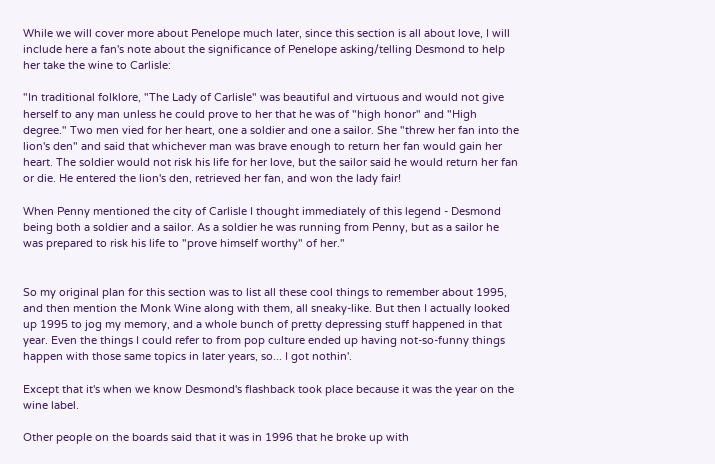While we will cover more about Penelope much later, since this section is all about love, I will include here a fan's note about the significance of Penelope asking/telling Desmond to help her take the wine to Carlisle:

"In traditional folklore, "The Lady of Carlisle" was beautiful and virtuous and would not give herself to any man unless he could prove to her that he was of "high honor" and "High degree." Two men vied for her heart, one a soldier and one a sailor. She "threw her fan into the lion's den" and said that whichever man was brave enough to return her fan would gain her heart. The soldier would not risk his life for her love, but the sailor said he would return her fan or die. He entered the lion's den, retrieved her fan, and won the lady fair!

When Penny mentioned the city of Carlisle I thought immediately of this legend - Desmond being both a soldier and a sailor. As a soldier he was running from Penny, but as a sailor he was prepared to risk his life to "prove himself worthy" of her."


So my original plan for this section was to list all these cool things to remember about 1995, and then mention the Monk Wine along with them, all sneaky-like. But then I actually looked up 1995 to jog my memory, and a whole bunch of pretty depressing stuff happened in that year. Even the things I could refer to from pop culture ended up having not-so-funny things happen with those same topics in later years, so... I got nothin'.

Except that it's when we know Desmond's flashback took place because it was the year on the wine label.

Other people on the boards said that it was in 1996 that he broke up with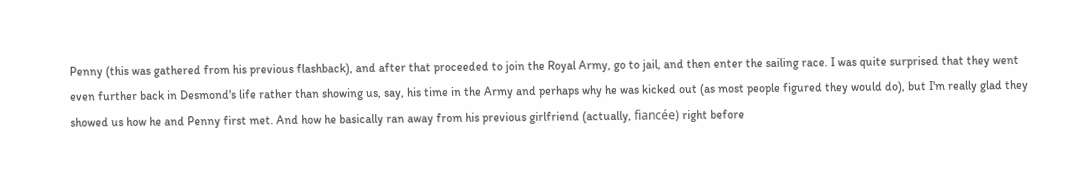Penny (this was gathered from his previous flashback), and after that proceeded to join the Royal Army, go to jail, and then enter the sailing race. I was quite surprised that they went even further back in Desmond's life rather than showing us, say, his time in the Army and perhaps why he was kicked out (as most people figured they would do), but I'm really glad they showed us how he and Penny first met. And how he basically ran away from his previous girlfriend (actually, fiancée) right before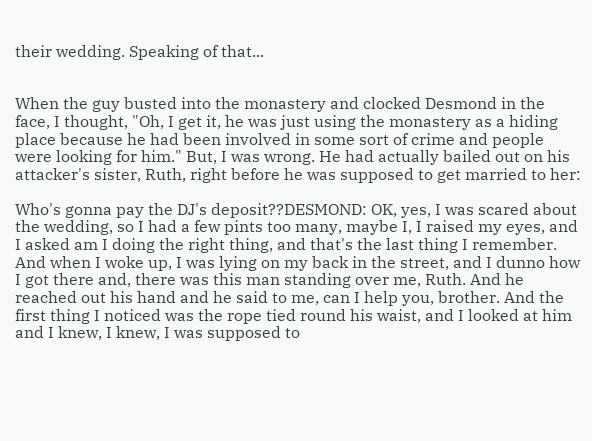their wedding. Speaking of that...


When the guy busted into the monastery and clocked Desmond in the face, I thought, "Oh, I get it, he was just using the monastery as a hiding place because he had been involved in some sort of crime and people were looking for him." But, I was wrong. He had actually bailed out on his attacker's sister, Ruth, right before he was supposed to get married to her:

Who's gonna pay the DJ's deposit??DESMOND: OK, yes, I was scared about the wedding, so I had a few pints too many, maybe I, I raised my eyes, and I asked am I doing the right thing, and that's the last thing I remember. And when I woke up, I was lying on my back in the street, and I dunno how I got there and, there was this man standing over me, Ruth. And he reached out his hand and he said to me, can I help you, brother. And the first thing I noticed was the rope tied round his waist, and I looked at him and I knew, I knew, I was supposed to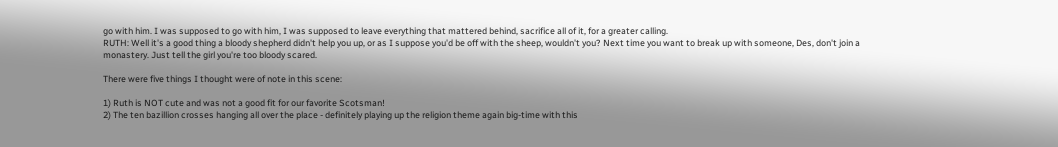go with him. I was supposed to go with him, I was supposed to leave everything that mattered behind, sacrifice all of it, for a greater calling.
RUTH: Well it's a good thing a bloody shepherd didn't help you up, or as I suppose you'd be off with the sheep, wouldn't you? Next time you want to break up with someone, Des, don't join a monastery. Just tell the girl you're too bloody scared.

There were five things I thought were of note in this scene:

1) Ruth is NOT cute and was not a good fit for our favorite Scotsman!
2) The ten bazillion crosses hanging all over the place - definitely playing up the religion theme again big-time with this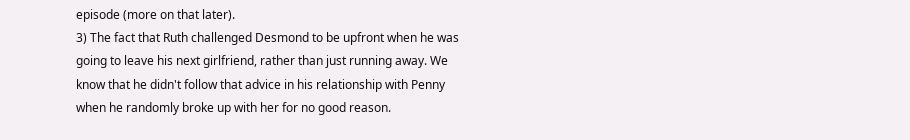episode (more on that later).
3) The fact that Ruth challenged Desmond to be upfront when he was going to leave his next girlfriend, rather than just running away. We know that he didn't follow that advice in his relationship with Penny when he randomly broke up with her for no good reason.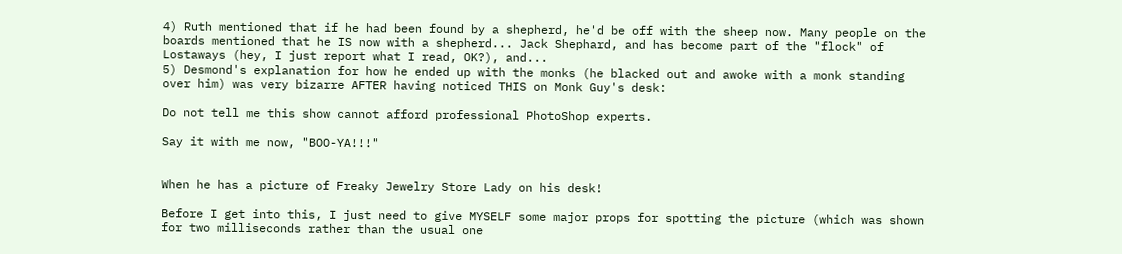4) Ruth mentioned that if he had been found by a shepherd, he'd be off with the sheep now. Many people on the boards mentioned that he IS now with a shepherd... Jack Shephard, and has become part of the "flock" of Lostaways (hey, I just report what I read, OK?), and...
5) Desmond's explanation for how he ended up with the monks (he blacked out and awoke with a monk standing over him) was very bizarre AFTER having noticed THIS on Monk Guy's desk:

Do not tell me this show cannot afford professional PhotoShop experts.

Say it with me now, "BOO-YA!!!"


When he has a picture of Freaky Jewelry Store Lady on his desk!

Before I get into this, I just need to give MYSELF some major props for spotting the picture (which was shown for two milliseconds rather than the usual one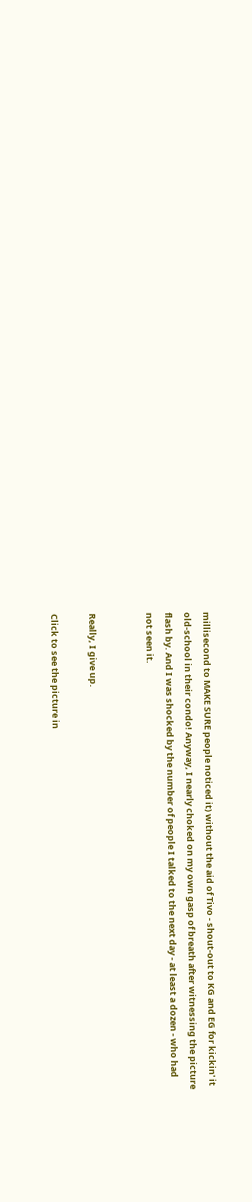millisecond to MAKE SURE people noticed it) without the aid of Tivo - shout-out to KG and EG for kickin' it old-school in their condo! Anyway, I nearly choked on my own gasp of breath after witnessing the picture flash by. And I was shocked by the number of people I talked to the next day - at least a dozen - who had not seen it.


Really, I give up.

Click to see the picture in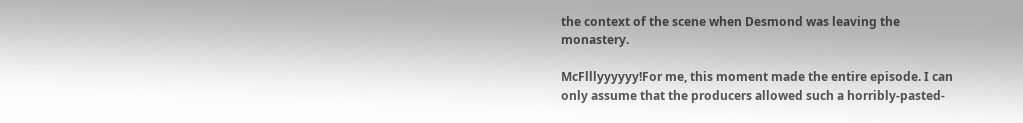the context of the scene when Desmond was leaving the monastery.

McFlllyyyyyy!For me, this moment made the entire episode. I can only assume that the producers allowed such a horribly-pasted-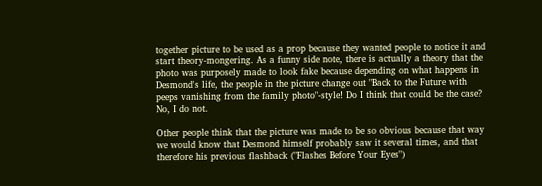together picture to be used as a prop because they wanted people to notice it and start theory-mongering. As a funny side note, there is actually a theory that the photo was purposely made to look fake because depending on what happens in Desmond's life, the people in the picture change out "Back to the Future with peeps vanishing from the family photo"-style! Do I think that could be the case? No, I do not.

Other people think that the picture was made to be so obvious because that way we would know that Desmond himself probably saw it several times, and that therefore his previous flashback ("Flashes Before Your Eyes")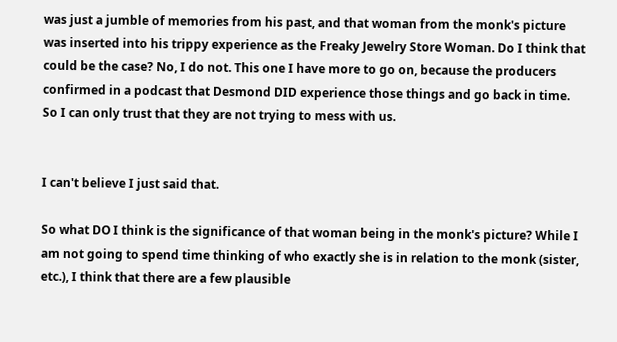was just a jumble of memories from his past, and that woman from the monk's picture was inserted into his trippy experience as the Freaky Jewelry Store Woman. Do I think that could be the case? No, I do not. This one I have more to go on, because the producers confirmed in a podcast that Desmond DID experience those things and go back in time. So I can only trust that they are not trying to mess with us.


I can't believe I just said that.

So what DO I think is the significance of that woman being in the monk's picture? While I am not going to spend time thinking of who exactly she is in relation to the monk (sister, etc.), I think that there are a few plausible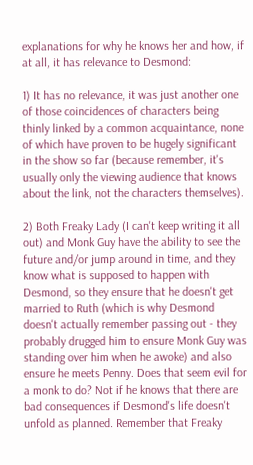explanations for why he knows her and how, if at all, it has relevance to Desmond:

1) It has no relevance, it was just another one of those coincidences of characters being thinly linked by a common acquaintance, none of which have proven to be hugely significant in the show so far (because remember, it's usually only the viewing audience that knows about the link, not the characters themselves).

2) Both Freaky Lady (I can't keep writing it all out) and Monk Guy have the ability to see the future and/or jump around in time, and they know what is supposed to happen with Desmond, so they ensure that he doesn't get married to Ruth (which is why Desmond doesn't actually remember passing out - they probably drugged him to ensure Monk Guy was standing over him when he awoke) and also ensure he meets Penny. Does that seem evil for a monk to do? Not if he knows that there are bad consequences if Desmond's life doesn't unfold as planned. Remember that Freaky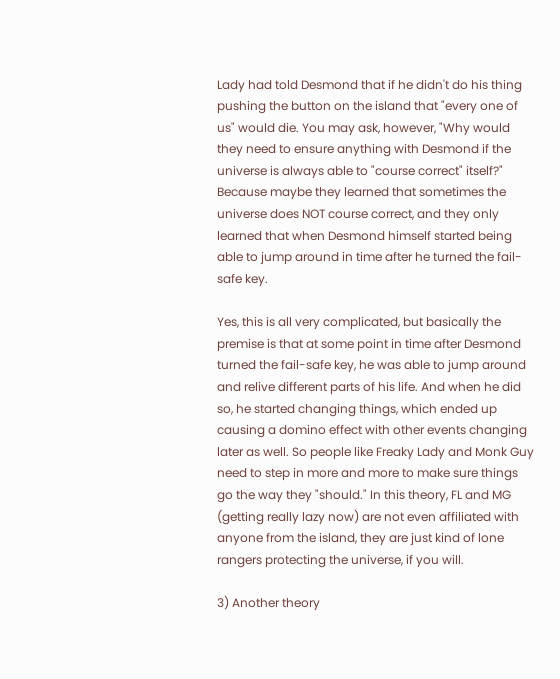Lady had told Desmond that if he didn't do his thing pushing the button on the island that "every one of us" would die. You may ask, however, "Why would they need to ensure anything with Desmond if the universe is always able to "course correct" itself?" Because maybe they learned that sometimes the universe does NOT course correct, and they only learned that when Desmond himself started being able to jump around in time after he turned the fail-safe key.

Yes, this is all very complicated, but basically the premise is that at some point in time after Desmond turned the fail-safe key, he was able to jump around and relive different parts of his life. And when he did so, he started changing things, which ended up causing a domino effect with other events changing later as well. So people like Freaky Lady and Monk Guy need to step in more and more to make sure things go the way they "should." In this theory, FL and MG (getting really lazy now) are not even affiliated with anyone from the island, they are just kind of lone rangers protecting the universe, if you will.

3) Another theory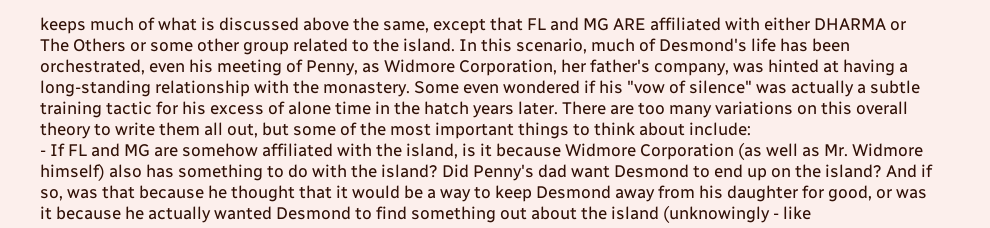keeps much of what is discussed above the same, except that FL and MG ARE affiliated with either DHARMA or The Others or some other group related to the island. In this scenario, much of Desmond's life has been orchestrated, even his meeting of Penny, as Widmore Corporation, her father's company, was hinted at having a long-standing relationship with the monastery. Some even wondered if his "vow of silence" was actually a subtle training tactic for his excess of alone time in the hatch years later. There are too many variations on this overall theory to write them all out, but some of the most important things to think about include:
- If FL and MG are somehow affiliated with the island, is it because Widmore Corporation (as well as Mr. Widmore himself) also has something to do with the island? Did Penny's dad want Desmond to end up on the island? And if so, was that because he thought that it would be a way to keep Desmond away from his daughter for good, or was it because he actually wanted Desmond to find something out about the island (unknowingly - like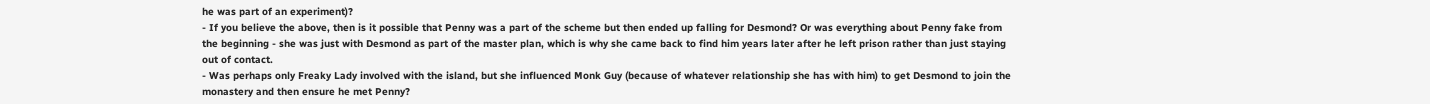he was part of an experiment)?
- If you believe the above, then is it possible that Penny was a part of the scheme but then ended up falling for Desmond? Or was everything about Penny fake from the beginning - she was just with Desmond as part of the master plan, which is why she came back to find him years later after he left prison rather than just staying out of contact.
- Was perhaps only Freaky Lady involved with the island, but she influenced Monk Guy (because of whatever relationship she has with him) to get Desmond to join the monastery and then ensure he met Penny?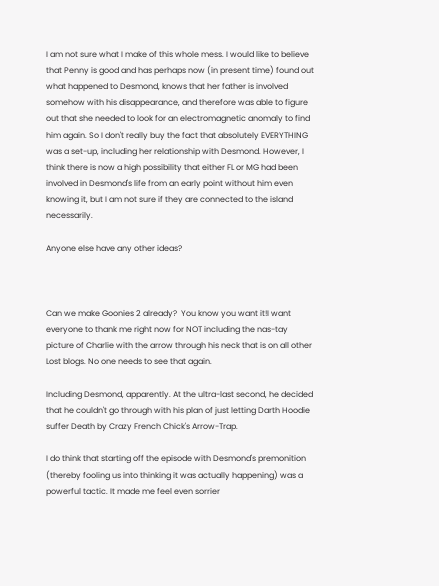I am not sure what I make of this whole mess. I would like to believe that Penny is good and has perhaps now (in present time) found out what happened to Desmond, knows that her father is involved somehow with his disappearance, and therefore was able to figure out that she needed to look for an electromagnetic anomaly to find him again. So I don't really buy the fact that absolutely EVERYTHING was a set-up, including her relationship with Desmond. However, I think there is now a high possibility that either FL or MG had been involved in Desmond's life from an early point without him even knowing it, but I am not sure if they are connected to the island necessarily.

Anyone else have any other ideas?



Can we make Goonies 2 already?  You know you want it!I want everyone to thank me right now for NOT including the nas-tay picture of Charlie with the arrow through his neck that is on all other Lost blogs. No one needs to see that again.

Including Desmond, apparently. At the ultra-last second, he decided that he couldn't go through with his plan of just letting Darth Hoodie suffer Death by Crazy French Chick's Arrow-Trap.

I do think that starting off the episode with Desmond's premonition (thereby fooling us into thinking it was actually happening) was a powerful tactic. It made me feel even sorrier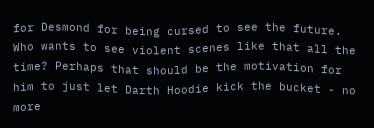for Desmond for being cursed to see the future. Who wants to see violent scenes like that all the time? Perhaps that should be the motivation for him to just let Darth Hoodie kick the bucket - no more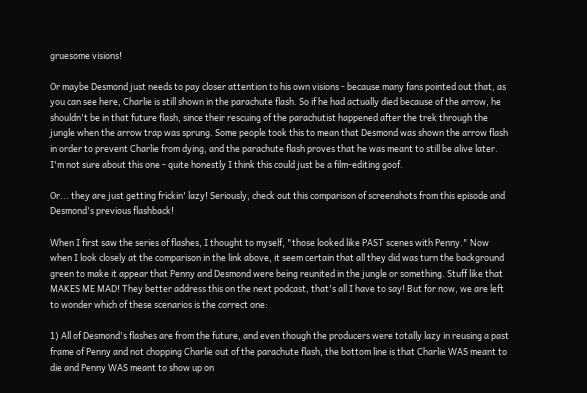gruesome visions!

Or maybe Desmond just needs to pay closer attention to his own visions - because many fans pointed out that, as you can see here, Charlie is still shown in the parachute flash. So if he had actually died because of the arrow, he shouldn't be in that future flash, since their rescuing of the parachutist happened after the trek through the jungle when the arrow trap was sprung. Some people took this to mean that Desmond was shown the arrow flash in order to prevent Charlie from dying, and the parachute flash proves that he was meant to still be alive later. I'm not sure about this one - quite honestly I think this could just be a film-editing goof.

Or... they are just getting frickin' lazy! Seriously, check out this comparison of screenshots from this episode and Desmond's previous flashback!

When I first saw the series of flashes, I thought to myself, "those looked like PAST scenes with Penny." Now when I look closely at the comparison in the link above, it seem certain that all they did was turn the background green to make it appear that Penny and Desmond were being reunited in the jungle or something. Stuff like that MAKES ME MAD! They better address this on the next podcast, that's all I have to say! But for now, we are left to wonder which of these scenarios is the correct one:

1) All of Desmond's flashes are from the future, and even though the producers were totally lazy in reusing a past frame of Penny and not chopping Charlie out of the parachute flash, the bottom line is that Charlie WAS meant to die and Penny WAS meant to show up on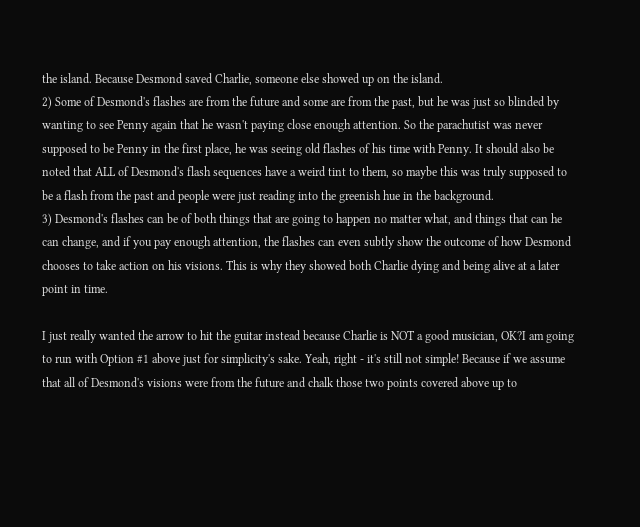the island. Because Desmond saved Charlie, someone else showed up on the island.
2) Some of Desmond's flashes are from the future and some are from the past, but he was just so blinded by wanting to see Penny again that he wasn't paying close enough attention. So the parachutist was never supposed to be Penny in the first place, he was seeing old flashes of his time with Penny. It should also be noted that ALL of Desmond's flash sequences have a weird tint to them, so maybe this was truly supposed to be a flash from the past and people were just reading into the greenish hue in the background.
3) Desmond's flashes can be of both things that are going to happen no matter what, and things that can he can change, and if you pay enough attention, the flashes can even subtly show the outcome of how Desmond chooses to take action on his visions. This is why they showed both Charlie dying and being alive at a later point in time.

I just really wanted the arrow to hit the guitar instead because Charlie is NOT a good musician, OK?I am going to run with Option #1 above just for simplicity's sake. Yeah, right - it's still not simple! Because if we assume that all of Desmond's visions were from the future and chalk those two points covered above up to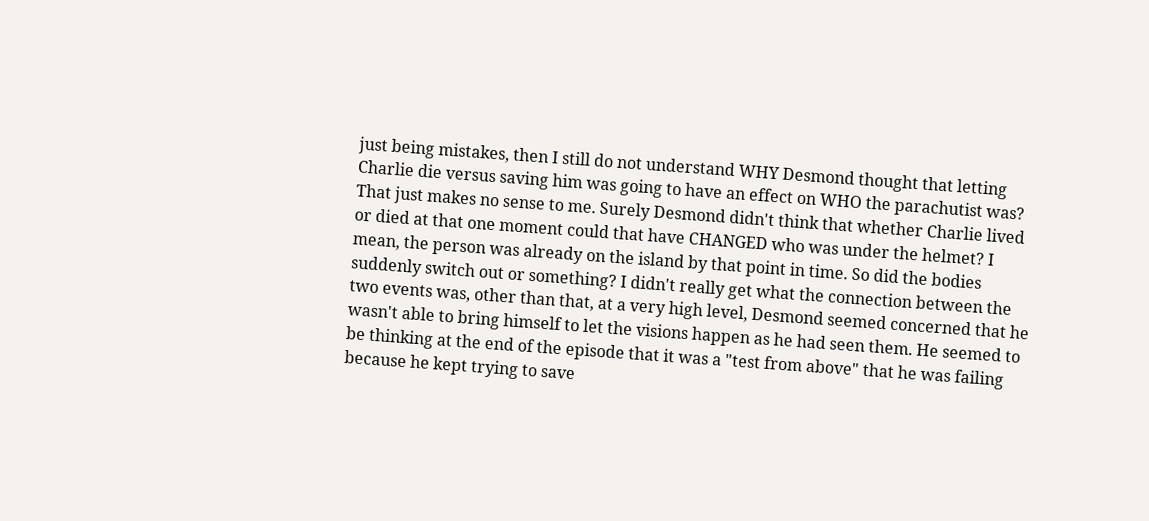just being mistakes, then I still do not understand WHY Desmond thought that letting Charlie die versus saving him was going to have an effect on WHO the parachutist was? That just makes no sense to me. Surely Desmond didn't think that whether Charlie lived or died at that one moment could that have CHANGED who was under the helmet? I mean, the person was already on the island by that point in time. So did the bodies suddenly switch out or something? I didn't really get what the connection between the two events was, other than that, at a very high level, Desmond seemed concerned that he wasn't able to bring himself to let the visions happen as he had seen them. He seemed to be thinking at the end of the episode that it was a "test from above" that he was failing because he kept trying to save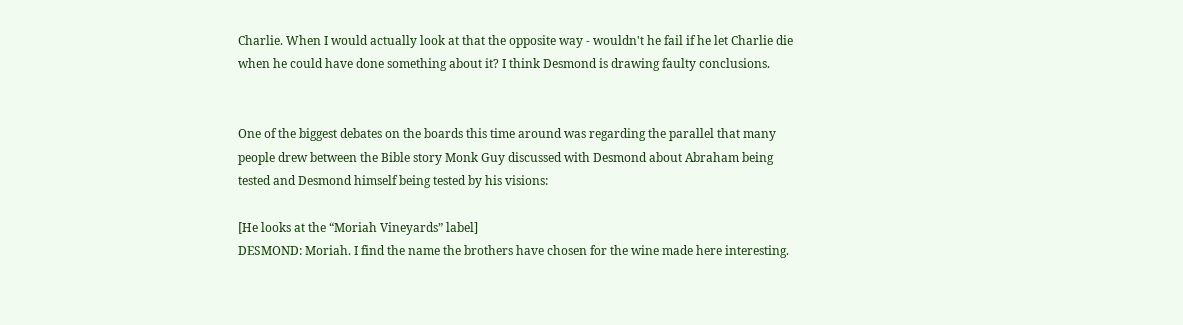Charlie. When I would actually look at that the opposite way - wouldn't he fail if he let Charlie die when he could have done something about it? I think Desmond is drawing faulty conclusions.


One of the biggest debates on the boards this time around was regarding the parallel that many people drew between the Bible story Monk Guy discussed with Desmond about Abraham being tested and Desmond himself being tested by his visions:

[He looks at the “Moriah Vineyards” label]
DESMOND: Moriah. I find the name the brothers have chosen for the wine made here interesting.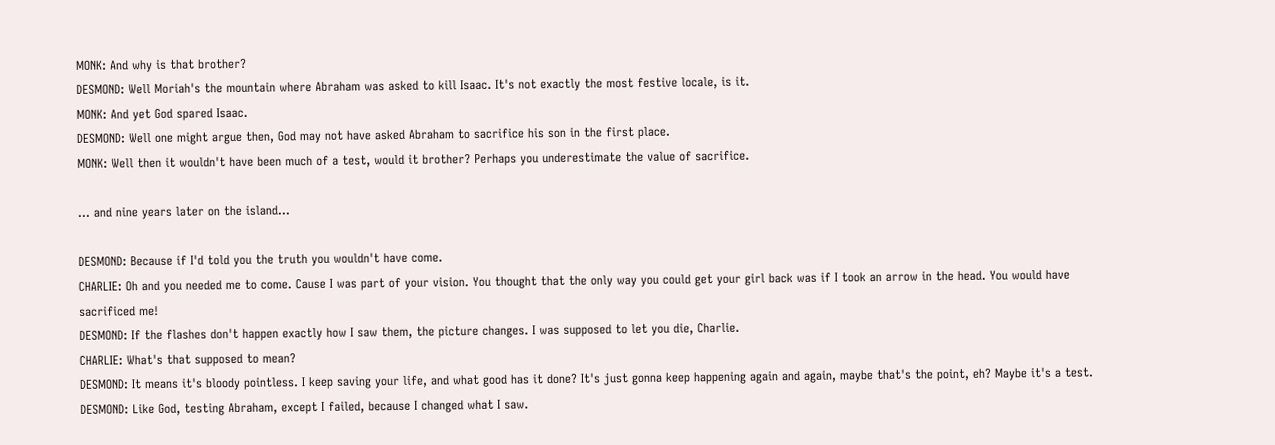MONK: And why is that brother?
DESMOND: Well Moriah's the mountain where Abraham was asked to kill Isaac. It's not exactly the most festive locale, is it.
MONK: And yet God spared Isaac.
DESMOND: Well one might argue then, God may not have asked Abraham to sacrifice his son in the first place.
MONK: Well then it wouldn't have been much of a test, would it brother? Perhaps you underestimate the value of sacrifice.

... and nine years later on the island...

DESMOND: Because if I'd told you the truth you wouldn't have come.
CHARLIE: Oh and you needed me to come. Cause I was part of your vision. You thought that the only way you could get your girl back was if I took an arrow in the head. You would have sacrificed me!
DESMOND: If the flashes don't happen exactly how I saw them, the picture changes. I was supposed to let you die, Charlie.
CHARLIE: What's that supposed to mean?
DESMOND: It means it's bloody pointless. I keep saving your life, and what good has it done? It's just gonna keep happening again and again, maybe that's the point, eh? Maybe it's a test.
DESMOND: Like God, testing Abraham, except I failed, because I changed what I saw.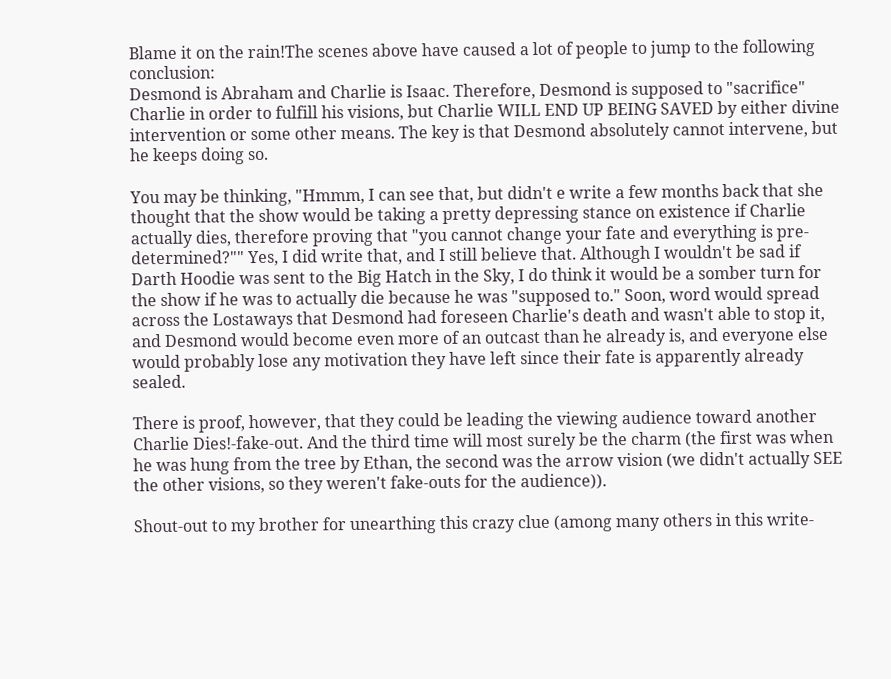Blame it on the rain!The scenes above have caused a lot of people to jump to the following conclusion:
Desmond is Abraham and Charlie is Isaac. Therefore, Desmond is supposed to "sacrifice" Charlie in order to fulfill his visions, but Charlie WILL END UP BEING SAVED by either divine intervention or some other means. The key is that Desmond absolutely cannot intervene, but he keeps doing so.

You may be thinking, "Hmmm, I can see that, but didn't e write a few months back that she thought that the show would be taking a pretty depressing stance on existence if Charlie actually dies, therefore proving that "you cannot change your fate and everything is pre-determined?"" Yes, I did write that, and I still believe that. Although I wouldn't be sad if Darth Hoodie was sent to the Big Hatch in the Sky, I do think it would be a somber turn for the show if he was to actually die because he was "supposed to." Soon, word would spread across the Lostaways that Desmond had foreseen Charlie's death and wasn't able to stop it, and Desmond would become even more of an outcast than he already is, and everyone else would probably lose any motivation they have left since their fate is apparently already sealed.

There is proof, however, that they could be leading the viewing audience toward another Charlie Dies!-fake-out. And the third time will most surely be the charm (the first was when he was hung from the tree by Ethan, the second was the arrow vision (we didn't actually SEE the other visions, so they weren't fake-outs for the audience)).

Shout-out to my brother for unearthing this crazy clue (among many others in this write-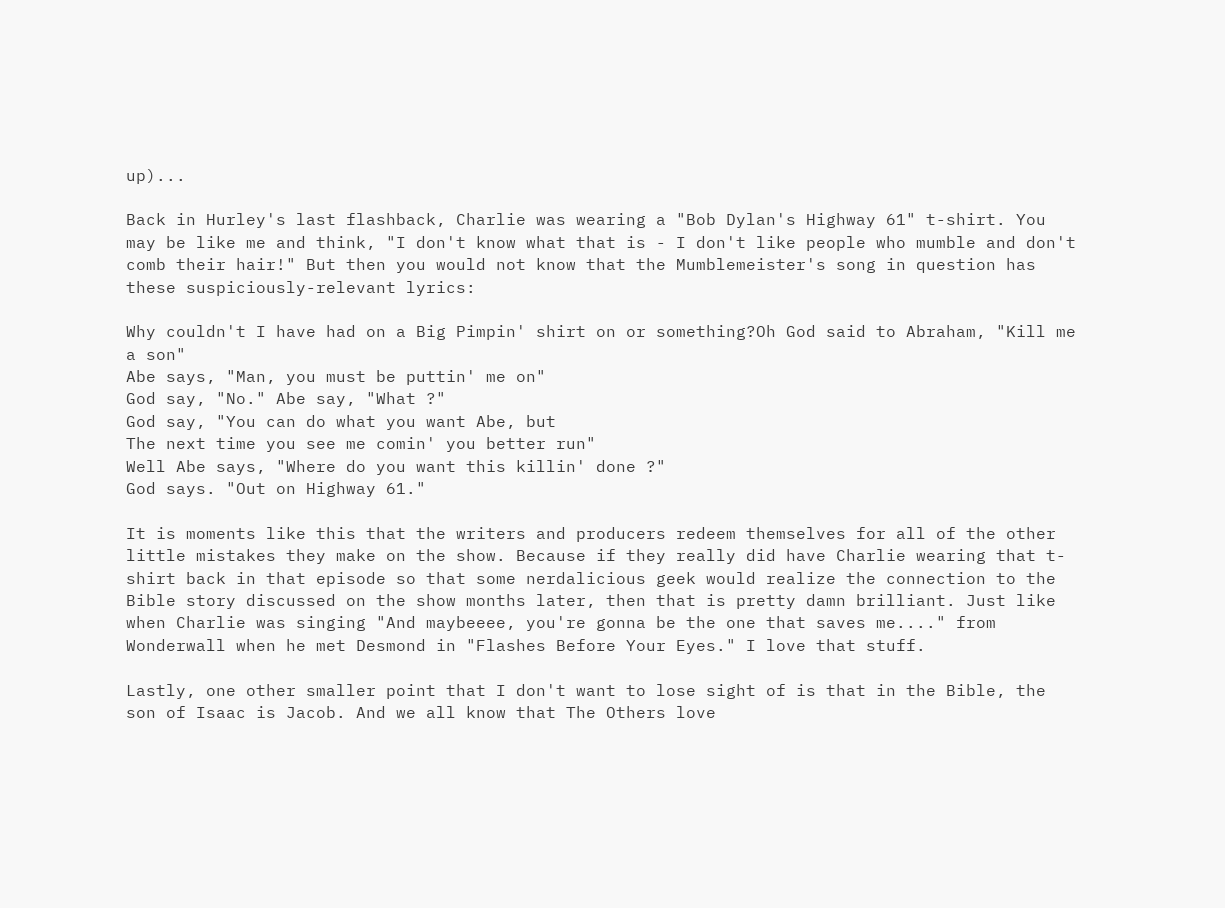up)...

Back in Hurley's last flashback, Charlie was wearing a "Bob Dylan's Highway 61" t-shirt. You may be like me and think, "I don't know what that is - I don't like people who mumble and don't comb their hair!" But then you would not know that the Mumblemeister's song in question has these suspiciously-relevant lyrics:

Why couldn't I have had on a Big Pimpin' shirt on or something?Oh God said to Abraham, "Kill me a son"
Abe says, "Man, you must be puttin' me on"
God say, "No." Abe say, "What ?"
God say, "You can do what you want Abe, but
The next time you see me comin' you better run"
Well Abe says, "Where do you want this killin' done ?"
God says. "Out on Highway 61."

It is moments like this that the writers and producers redeem themselves for all of the other little mistakes they make on the show. Because if they really did have Charlie wearing that t-shirt back in that episode so that some nerdalicious geek would realize the connection to the Bible story discussed on the show months later, then that is pretty damn brilliant. Just like when Charlie was singing "And maybeeee, you're gonna be the one that saves me...." from Wonderwall when he met Desmond in "Flashes Before Your Eyes." I love that stuff.

Lastly, one other smaller point that I don't want to lose sight of is that in the Bible, the son of Isaac is Jacob. And we all know that The Others love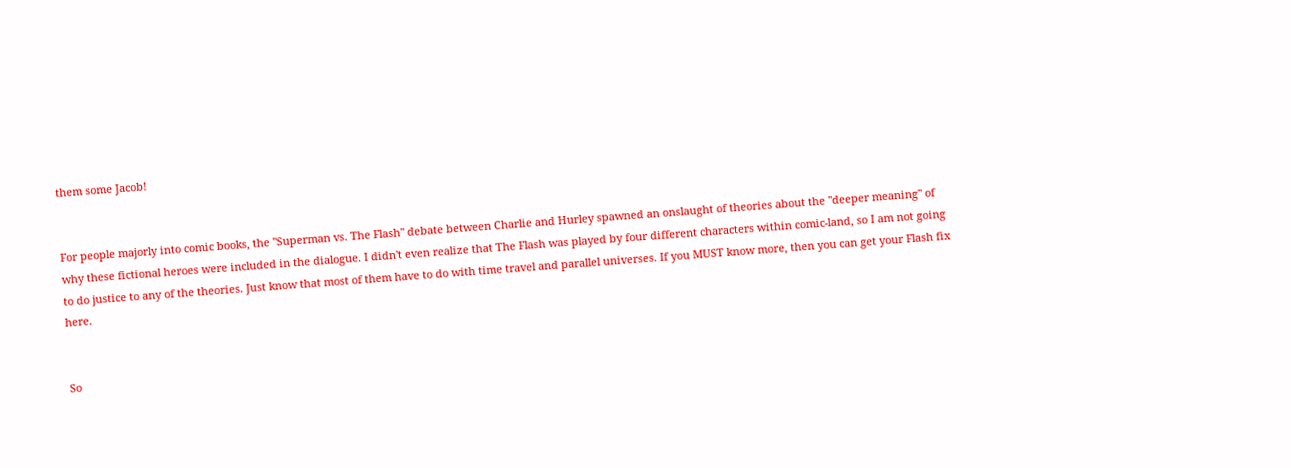them some Jacob!


For people majorly into comic books, the "Superman vs. The Flash" debate between Charlie and Hurley spawned an onslaught of theories about the "deeper meaning" of why these fictional heroes were included in the dialogue. I didn't even realize that The Flash was played by four different characters within comic-land, so I am not going to do justice to any of the theories. Just know that most of them have to do with time travel and parallel universes. If you MUST know more, then you can get your Flash fix here.


So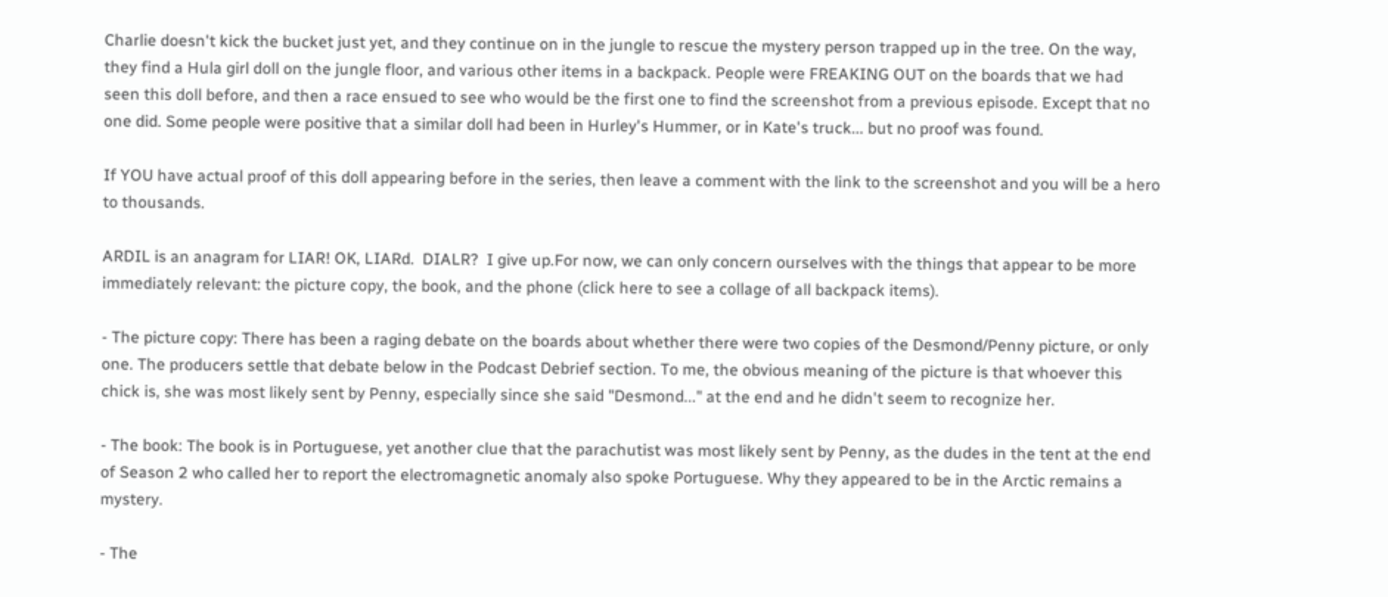Charlie doesn't kick the bucket just yet, and they continue on in the jungle to rescue the mystery person trapped up in the tree. On the way, they find a Hula girl doll on the jungle floor, and various other items in a backpack. People were FREAKING OUT on the boards that we had seen this doll before, and then a race ensued to see who would be the first one to find the screenshot from a previous episode. Except that no one did. Some people were positive that a similar doll had been in Hurley's Hummer, or in Kate's truck... but no proof was found.

If YOU have actual proof of this doll appearing before in the series, then leave a comment with the link to the screenshot and you will be a hero to thousands.

ARDIL is an anagram for LIAR! OK, LIARd.  DIALR?  I give up.For now, we can only concern ourselves with the things that appear to be more immediately relevant: the picture copy, the book, and the phone (click here to see a collage of all backpack items).

- The picture copy: There has been a raging debate on the boards about whether there were two copies of the Desmond/Penny picture, or only one. The producers settle that debate below in the Podcast Debrief section. To me, the obvious meaning of the picture is that whoever this chick is, she was most likely sent by Penny, especially since she said "Desmond..." at the end and he didn't seem to recognize her.

- The book: The book is in Portuguese, yet another clue that the parachutist was most likely sent by Penny, as the dudes in the tent at the end of Season 2 who called her to report the electromagnetic anomaly also spoke Portuguese. Why they appeared to be in the Arctic remains a mystery.

- The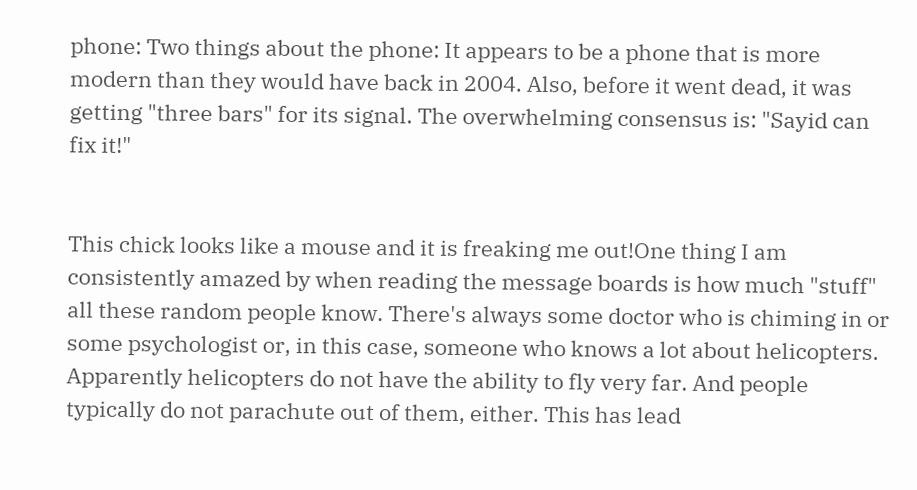phone: Two things about the phone: It appears to be a phone that is more modern than they would have back in 2004. Also, before it went dead, it was getting "three bars" for its signal. The overwhelming consensus is: "Sayid can fix it!"


This chick looks like a mouse and it is freaking me out!One thing I am consistently amazed by when reading the message boards is how much "stuff" all these random people know. There's always some doctor who is chiming in or some psychologist or, in this case, someone who knows a lot about helicopters. Apparently helicopters do not have the ability to fly very far. And people typically do not parachute out of them, either. This has lead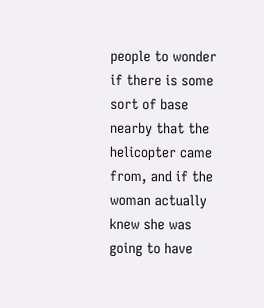people to wonder if there is some sort of base nearby that the helicopter came from, and if the woman actually knew she was going to have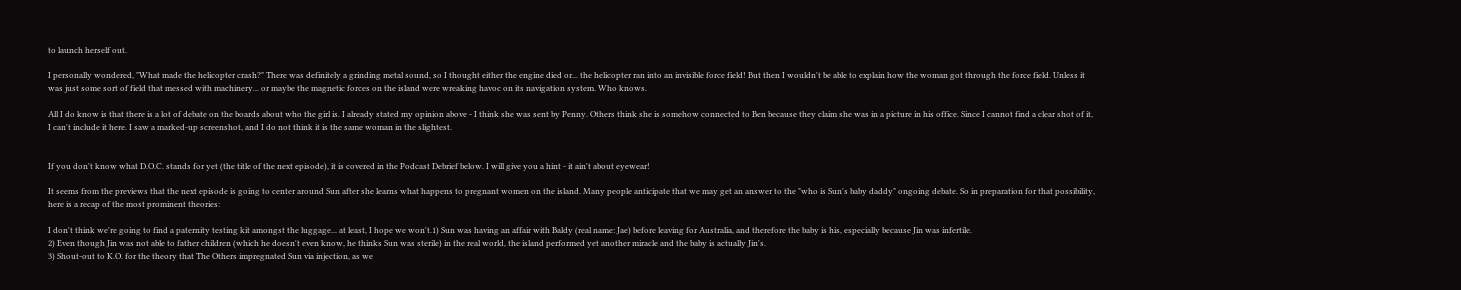to launch herself out.

I personally wondered, "What made the helicopter crash?" There was definitely a grinding metal sound, so I thought either the engine died or... the helicopter ran into an invisible force field! But then I wouldn't be able to explain how the woman got through the force field. Unless it was just some sort of field that messed with machinery... or maybe the magnetic forces on the island were wreaking havoc on its navigation system. Who knows.

All I do know is that there is a lot of debate on the boards about who the girl is. I already stated my opinion above - I think she was sent by Penny. Others think she is somehow connected to Ben because they claim she was in a picture in his office. Since I cannot find a clear shot of it, I can't include it here. I saw a marked-up screenshot, and I do not think it is the same woman in the slightest.


If you don't know what D.O.C. stands for yet (the title of the next episode), it is covered in the Podcast Debrief below. I will give you a hint - it ain't about eyewear!

It seems from the previews that the next episode is going to center around Sun after she learns what happens to pregnant women on the island. Many people anticipate that we may get an answer to the "who is Sun's baby daddy" ongoing debate. So in preparation for that possibility, here is a recap of the most prominent theories:

I don't think we're going to find a paternity testing kit amongst the luggage... at least, I hope we won't.1) Sun was having an affair with Baldy (real name: Jae) before leaving for Australia, and therefore the baby is his, especially because Jin was infertile.
2) Even though Jin was not able to father children (which he doesn't even know, he thinks Sun was sterile) in the real world, the island performed yet another miracle and the baby is actually Jin's.
3) Shout-out to K.O. for the theory that The Others impregnated Sun via injection, as we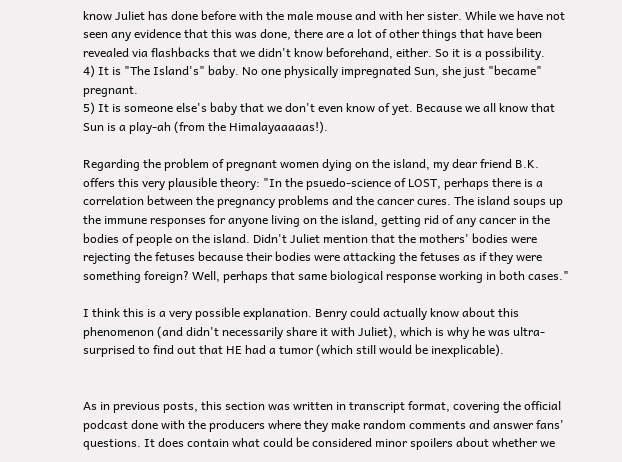know Juliet has done before with the male mouse and with her sister. While we have not seen any evidence that this was done, there are a lot of other things that have been revealed via flashbacks that we didn't know beforehand, either. So it is a possibility.
4) It is "The Island's" baby. No one physically impregnated Sun, she just "became" pregnant.
5) It is someone else's baby that we don't even know of yet. Because we all know that Sun is a play-ah (from the Himalayaaaaas!).

Regarding the problem of pregnant women dying on the island, my dear friend B.K. offers this very plausible theory: "In the psuedo-science of LOST, perhaps there is a correlation between the pregnancy problems and the cancer cures. The island soups up the immune responses for anyone living on the island, getting rid of any cancer in the bodies of people on the island. Didn't Juliet mention that the mothers' bodies were rejecting the fetuses because their bodies were attacking the fetuses as if they were something foreign? Well, perhaps that same biological response working in both cases."

I think this is a very possible explanation. Benry could actually know about this phenomenon (and didn't necessarily share it with Juliet), which is why he was ultra-surprised to find out that HE had a tumor (which still would be inexplicable).


As in previous posts, this section was written in transcript format, covering the official podcast done with the producers where they make random comments and answer fans' questions. It does contain what could be considered minor spoilers about whether we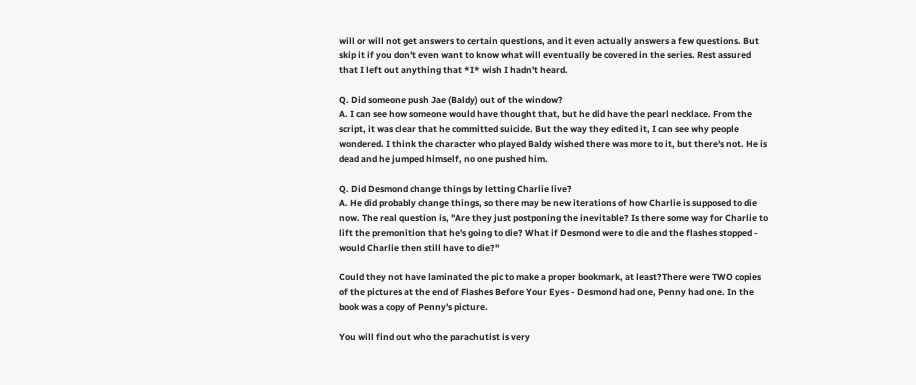will or will not get answers to certain questions, and it even actually answers a few questions. But skip it if you don't even want to know what will eventually be covered in the series. Rest assured that I left out anything that *I* wish I hadn't heard.

Q. Did someone push Jae (Baldy) out of the window?
A. I can see how someone would have thought that, but he did have the pearl necklace. From the script, it was clear that he committed suicide. But the way they edited it, I can see why people wondered. I think the character who played Baldy wished there was more to it, but there's not. He is dead and he jumped himself, no one pushed him.

Q. Did Desmond change things by letting Charlie live?
A. He did probably change things, so there may be new iterations of how Charlie is supposed to die now. The real question is, "Are they just postponing the inevitable? Is there some way for Charlie to lift the premonition that he's going to die? What if Desmond were to die and the flashes stopped - would Charlie then still have to die?"

Could they not have laminated the pic to make a proper bookmark, at least?There were TWO copies of the pictures at the end of Flashes Before Your Eyes - Desmond had one, Penny had one. In the book was a copy of Penny's picture.

You will find out who the parachutist is very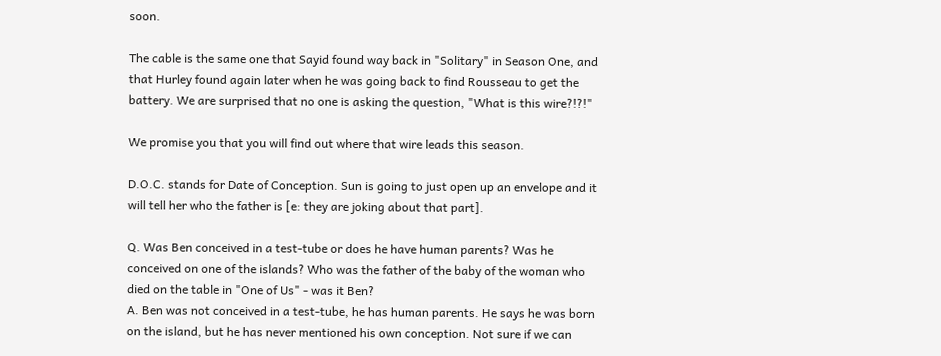soon.

The cable is the same one that Sayid found way back in "Solitary" in Season One, and that Hurley found again later when he was going back to find Rousseau to get the battery. We are surprised that no one is asking the question, "What is this wire?!?!"

We promise you that you will find out where that wire leads this season.

D.O.C. stands for Date of Conception. Sun is going to just open up an envelope and it will tell her who the father is [e: they are joking about that part].

Q. Was Ben conceived in a test-tube or does he have human parents? Was he conceived on one of the islands? Who was the father of the baby of the woman who died on the table in "One of Us" - was it Ben?
A. Ben was not conceived in a test-tube, he has human parents. He says he was born on the island, but he has never mentioned his own conception. Not sure if we can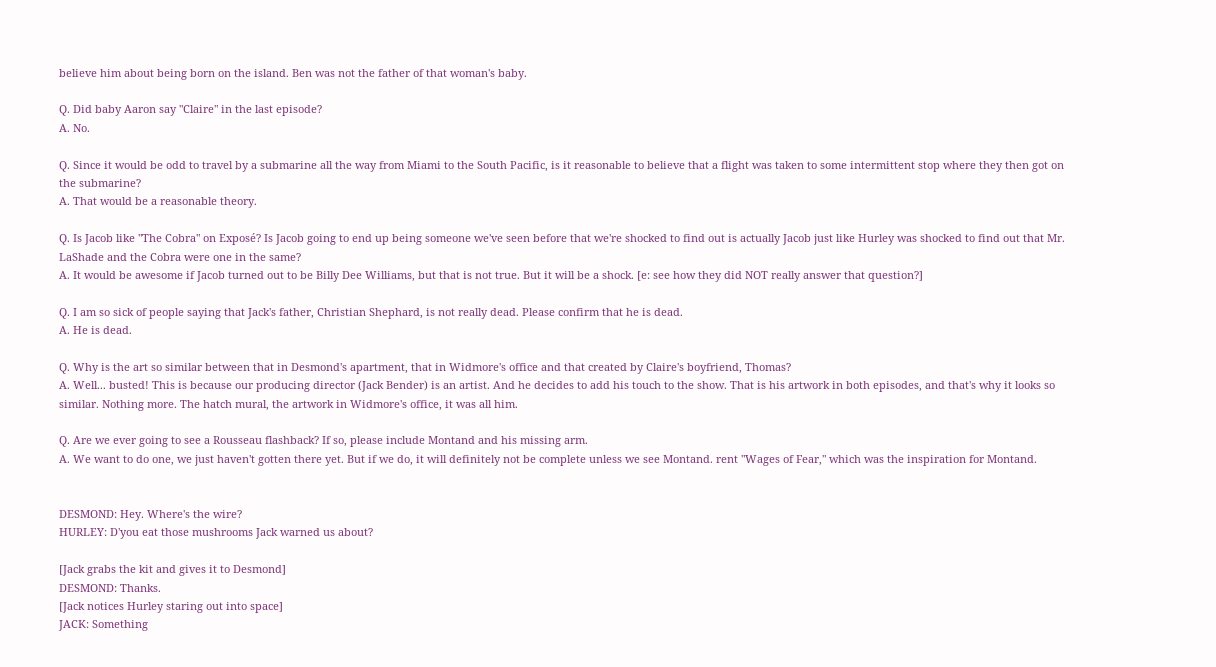believe him about being born on the island. Ben was not the father of that woman's baby.

Q. Did baby Aaron say "Claire" in the last episode?
A. No.

Q. Since it would be odd to travel by a submarine all the way from Miami to the South Pacific, is it reasonable to believe that a flight was taken to some intermittent stop where they then got on the submarine?
A. That would be a reasonable theory.

Q. Is Jacob like "The Cobra" on Exposé? Is Jacob going to end up being someone we've seen before that we're shocked to find out is actually Jacob just like Hurley was shocked to find out that Mr. LaShade and the Cobra were one in the same?
A. It would be awesome if Jacob turned out to be Billy Dee Williams, but that is not true. But it will be a shock. [e: see how they did NOT really answer that question?]

Q. I am so sick of people saying that Jack's father, Christian Shephard, is not really dead. Please confirm that he is dead.
A. He is dead.

Q. Why is the art so similar between that in Desmond's apartment, that in Widmore's office and that created by Claire's boyfriend, Thomas?
A. Well... busted! This is because our producing director (Jack Bender) is an artist. And he decides to add his touch to the show. That is his artwork in both episodes, and that's why it looks so similar. Nothing more. The hatch mural, the artwork in Widmore's office, it was all him.

Q. Are we ever going to see a Rousseau flashback? If so, please include Montand and his missing arm.
A. We want to do one, we just haven't gotten there yet. But if we do, it will definitely not be complete unless we see Montand. rent "Wages of Fear," which was the inspiration for Montand.


DESMOND: Hey. Where's the wire?
HURLEY: D'you eat those mushrooms Jack warned us about?

[Jack grabs the kit and gives it to Desmond]
DESMOND: Thanks.
[Jack notices Hurley staring out into space]
JACK: Something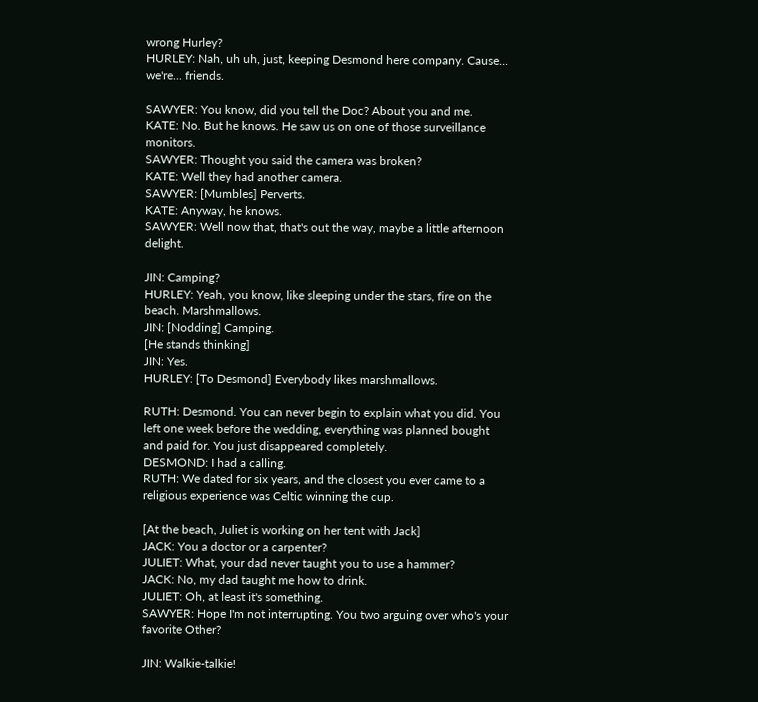wrong Hurley?
HURLEY: Nah, uh uh, just, keeping Desmond here company. Cause... we're... friends.

SAWYER: You know, did you tell the Doc? About you and me.
KATE: No. But he knows. He saw us on one of those surveillance monitors.
SAWYER: Thought you said the camera was broken?
KATE: Well they had another camera.
SAWYER: [Mumbles] Perverts.
KATE: Anyway, he knows.
SAWYER: Well now that, that's out the way, maybe a little afternoon delight.

JIN: Camping?
HURLEY: Yeah, you know, like sleeping under the stars, fire on the beach. Marshmallows.
JIN: [Nodding] Camping.
[He stands thinking]
JIN: Yes.
HURLEY: [To Desmond] Everybody likes marshmallows.

RUTH: Desmond. You can never begin to explain what you did. You left one week before the wedding, everything was planned bought and paid for. You just disappeared completely.
DESMOND: I had a calling.
RUTH: We dated for six years, and the closest you ever came to a religious experience was Celtic winning the cup.

[At the beach, Juliet is working on her tent with Jack]
JACK: You a doctor or a carpenter?
JULIET: What, your dad never taught you to use a hammer?
JACK: No, my dad taught me how to drink.
JULIET: Oh, at least it's something.
SAWYER: Hope I'm not interrupting. You two arguing over who's your favorite Other?

JIN: Walkie-talkie!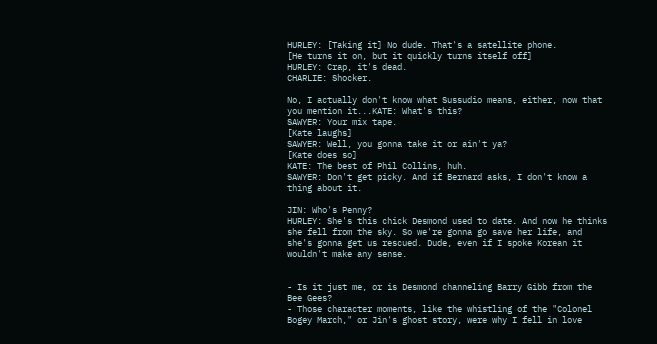HURLEY: [Taking it] No dude. That's a satellite phone.
[He turns it on, but it quickly turns itself off]
HURLEY: Crap, it's dead.
CHARLIE: Shocker.

No, I actually don't know what Sussudio means, either, now that you mention it...KATE: What's this?
SAWYER: Your mix tape.
[Kate laughs]
SAWYER: Well, you gonna take it or ain't ya?
[Kate does so]
KATE: The best of Phil Collins, huh.
SAWYER: Don't get picky. And if Bernard asks, I don't know a thing about it.

JIN: Who's Penny?
HURLEY: She's this chick Desmond used to date. And now he thinks she fell from the sky. So we're gonna go save her life, and she's gonna get us rescued. Dude, even if I spoke Korean it wouldn't make any sense.


- Is it just me, or is Desmond channeling Barry Gibb from the Bee Gees?
- Those character moments, like the whistling of the "Colonel Bogey March," or Jin's ghost story, were why I fell in love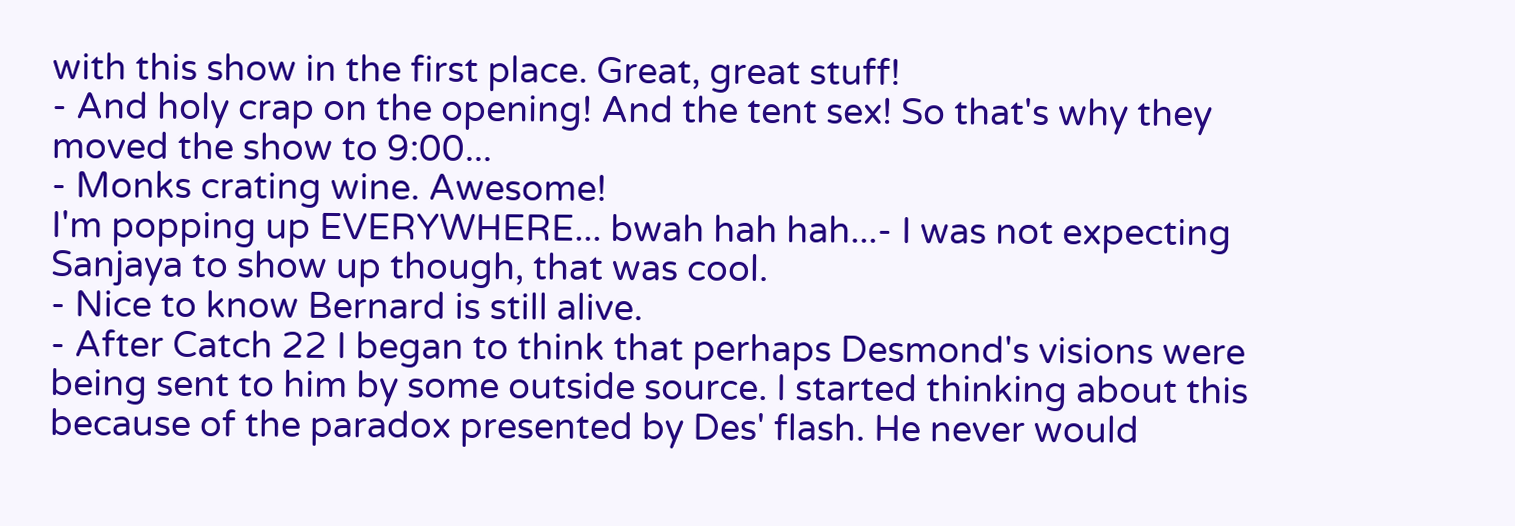with this show in the first place. Great, great stuff!
- And holy crap on the opening! And the tent sex! So that's why they moved the show to 9:00...
- Monks crating wine. Awesome!
I'm popping up EVERYWHERE... bwah hah hah...- I was not expecting Sanjaya to show up though, that was cool.
- Nice to know Bernard is still alive.
- After Catch 22 I began to think that perhaps Desmond's visions were being sent to him by some outside source. I started thinking about this because of the paradox presented by Des' flash. He never would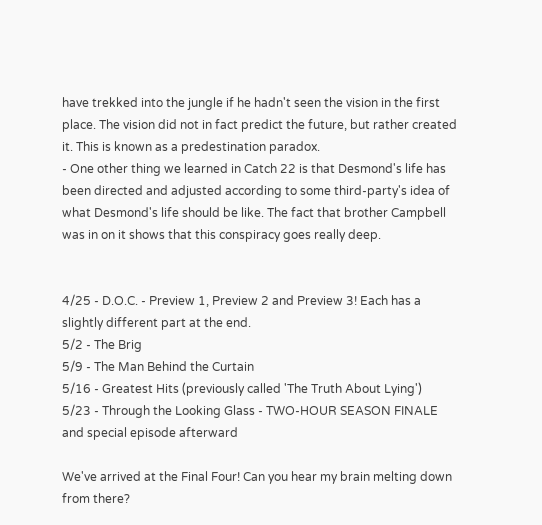have trekked into the jungle if he hadn't seen the vision in the first place. The vision did not in fact predict the future, but rather created it. This is known as a predestination paradox.
- One other thing we learned in Catch 22 is that Desmond's life has been directed and adjusted according to some third-party's idea of what Desmond's life should be like. The fact that brother Campbell was in on it shows that this conspiracy goes really deep.


4/25 - D.O.C. - Preview 1, Preview 2 and Preview 3! Each has a slightly different part at the end.
5/2 - The Brig
5/9 - The Man Behind the Curtain
5/16 - Greatest Hits (previously called 'The Truth About Lying')
5/23 - Through the Looking Glass - TWO-HOUR SEASON FINALE and special episode afterward

We've arrived at the Final Four! Can you hear my brain melting down from there?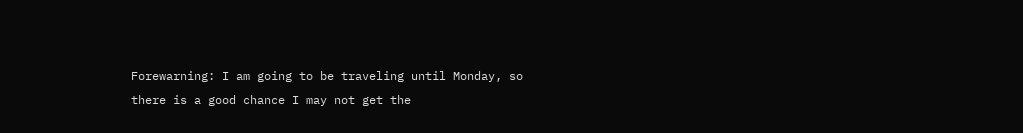Forewarning: I am going to be traveling until Monday, so there is a good chance I may not get the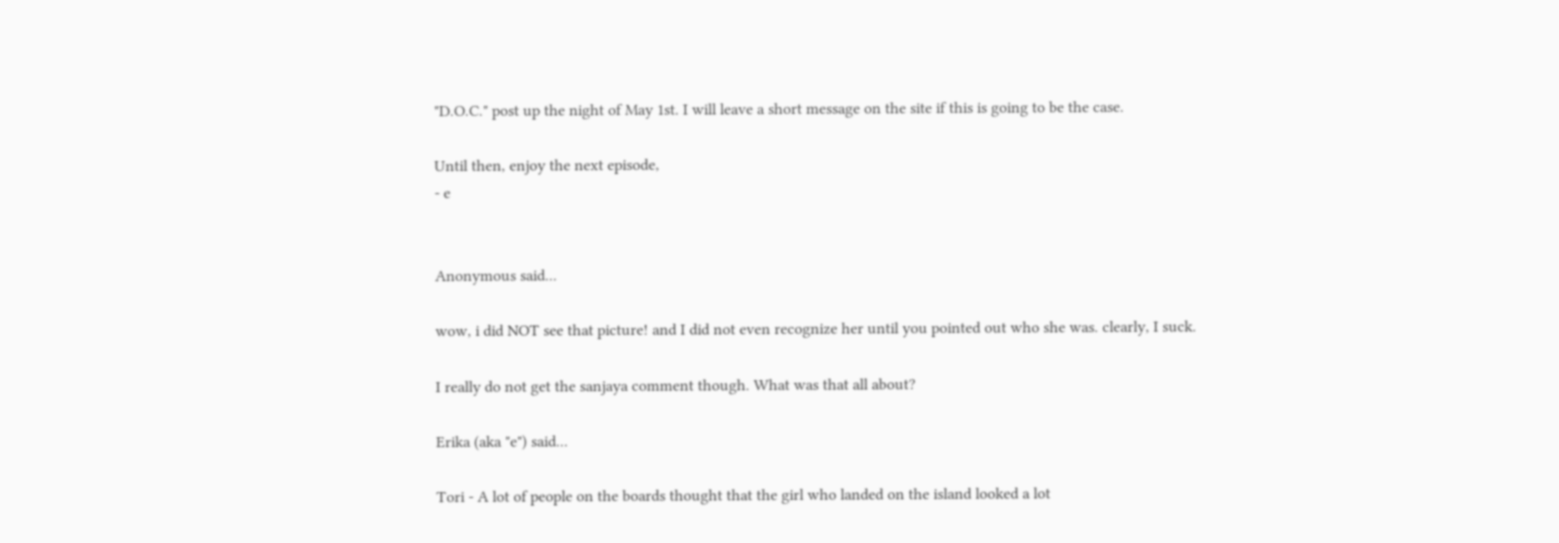"D.O.C." post up the night of May 1st. I will leave a short message on the site if this is going to be the case.

Until then, enjoy the next episode,
- e


Anonymous said...

wow, i did NOT see that picture! and I did not even recognize her until you pointed out who she was. clearly, I suck.

I really do not get the sanjaya comment though. What was that all about?

Erika (aka "e") said...

Tori - A lot of people on the boards thought that the girl who landed on the island looked a lot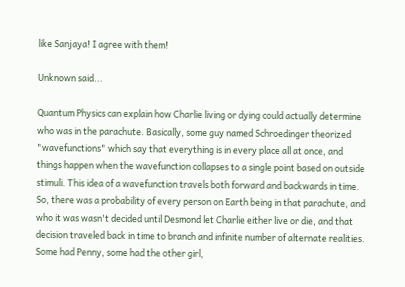like Sanjaya! I agree with them!

Unknown said...

Quantum Physics can explain how Charlie living or dying could actually determine who was in the parachute. Basically, some guy named Schroedinger theorized "wavefunctions" which say that everything is in every place all at once, and things happen when the wavefunction collapses to a single point based on outside stimuli. This idea of a wavefunction travels both forward and backwards in time. So, there was a probability of every person on Earth being in that parachute, and who it was wasn't decided until Desmond let Charlie either live or die, and that decision traveled back in time to branch and infinite number of alternate realities. Some had Penny, some had the other girl,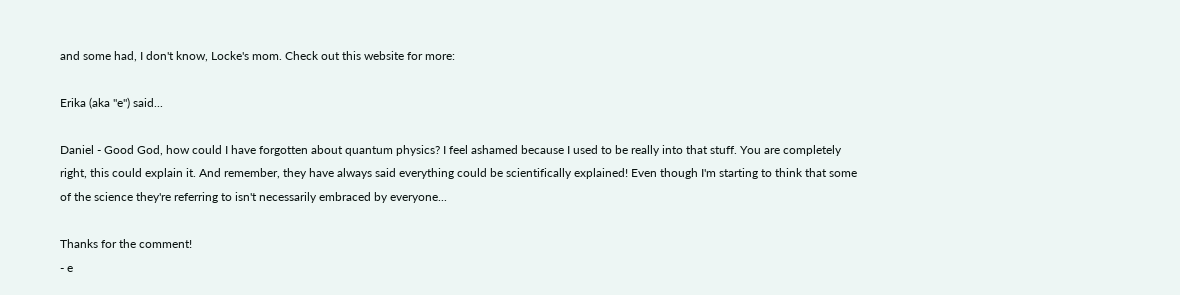and some had, I don't know, Locke's mom. Check out this website for more:

Erika (aka "e") said...

Daniel - Good God, how could I have forgotten about quantum physics? I feel ashamed because I used to be really into that stuff. You are completely right, this could explain it. And remember, they have always said everything could be scientifically explained! Even though I'm starting to think that some of the science they're referring to isn't necessarily embraced by everyone...

Thanks for the comment!
- e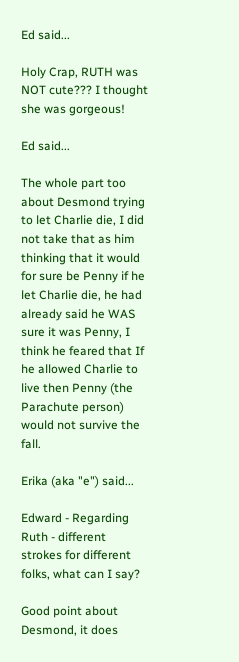Ed said...

Holy Crap, RUTH was NOT cute??? I thought she was gorgeous!

Ed said...

The whole part too about Desmond trying to let Charlie die, I did not take that as him thinking that it would for sure be Penny if he let Charlie die, he had already said he WAS sure it was Penny, I think he feared that If he allowed Charlie to live then Penny (the Parachute person) would not survive the fall.

Erika (aka "e") said...

Edward - Regarding Ruth - different strokes for different folks, what can I say?

Good point about Desmond, it does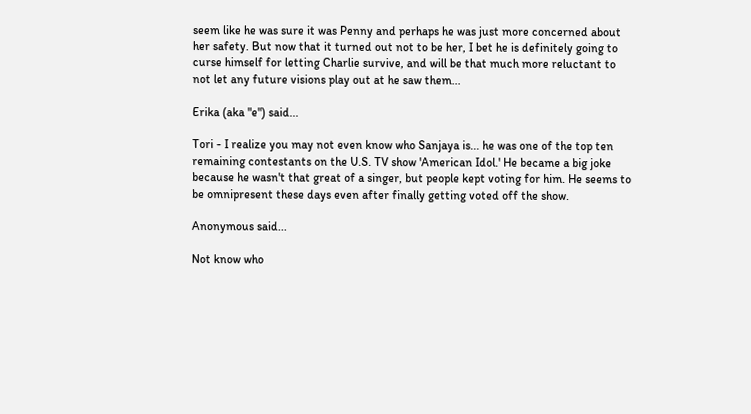seem like he was sure it was Penny and perhaps he was just more concerned about her safety. But now that it turned out not to be her, I bet he is definitely going to curse himself for letting Charlie survive, and will be that much more reluctant to not let any future visions play out at he saw them...

Erika (aka "e") said...

Tori - I realize you may not even know who Sanjaya is... he was one of the top ten remaining contestants on the U.S. TV show 'American Idol.' He became a big joke because he wasn't that great of a singer, but people kept voting for him. He seems to be omnipresent these days even after finally getting voted off the show.

Anonymous said...

Not know who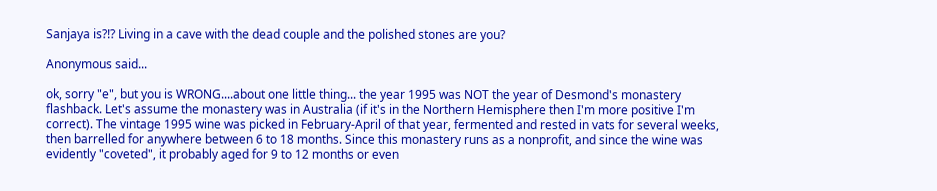Sanjaya is?!? Living in a cave with the dead couple and the polished stones are you?

Anonymous said...

ok, sorry "e", but you is WRONG....about one little thing... the year 1995 was NOT the year of Desmond's monastery flashback. Let's assume the monastery was in Australia (if it's in the Northern Hemisphere then I'm more positive I'm correct). The vintage 1995 wine was picked in February-April of that year, fermented and rested in vats for several weeks, then barrelled for anywhere between 6 to 18 months. Since this monastery runs as a nonprofit, and since the wine was evidently "coveted", it probably aged for 9 to 12 months or even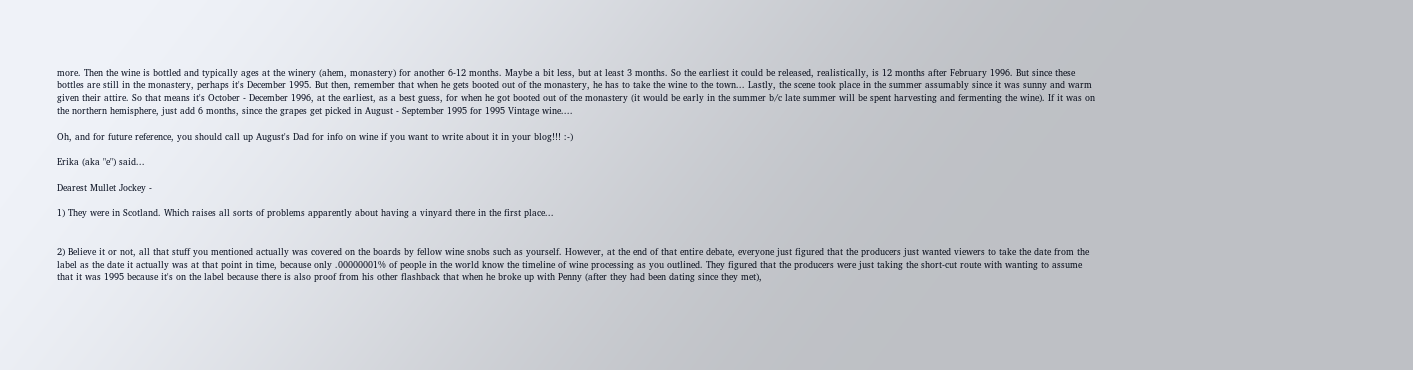more. Then the wine is bottled and typically ages at the winery (ahem, monastery) for another 6-12 months. Maybe a bit less, but at least 3 months. So the earliest it could be released, realistically, is 12 months after February 1996. But since these bottles are still in the monastery, perhaps it's December 1995. But then, remember that when he gets booted out of the monastery, he has to take the wine to the town... Lastly, the scene took place in the summer assumably since it was sunny and warm given their attire. So that means it's October - December 1996, at the earliest, as a best guess, for when he got booted out of the monastery (it would be early in the summer b/c late summer will be spent harvesting and fermenting the wine). If it was on the northern hemisphere, just add 6 months, since the grapes get picked in August - September 1995 for 1995 Vintage wine....

Oh, and for future reference, you should call up August's Dad for info on wine if you want to write about it in your blog!!! :-)

Erika (aka "e") said...

Dearest Mullet Jockey -

1) They were in Scotland. Which raises all sorts of problems apparently about having a vinyard there in the first place...


2) Believe it or not, all that stuff you mentioned actually was covered on the boards by fellow wine snobs such as yourself. However, at the end of that entire debate, everyone just figured that the producers just wanted viewers to take the date from the label as the date it actually was at that point in time, because only .00000001% of people in the world know the timeline of wine processing as you outlined. They figured that the producers were just taking the short-cut route with wanting to assume that it was 1995 because it's on the label because there is also proof from his other flashback that when he broke up with Penny (after they had been dating since they met),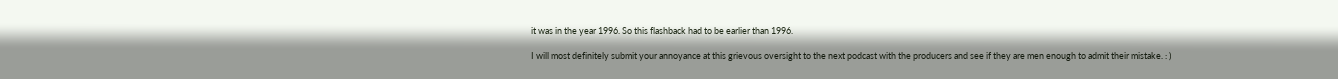it was in the year 1996. So this flashback had to be earlier than 1996.

I will most definitely submit your annoyance at this grievous oversight to the next podcast with the producers and see if they are men enough to admit their mistake. : )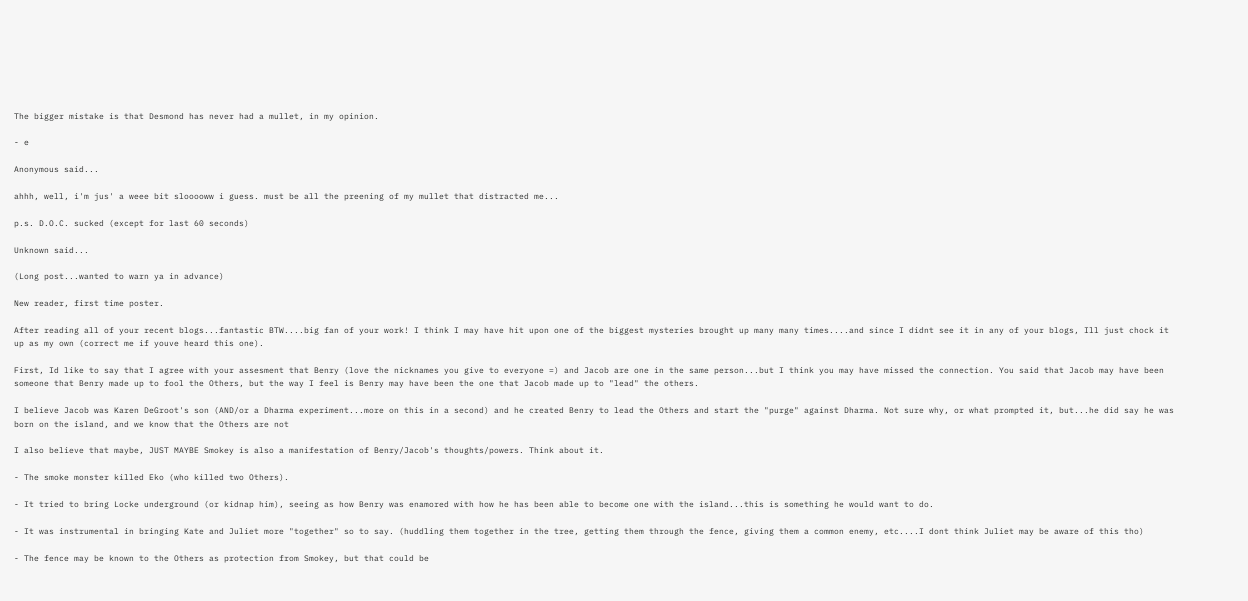The bigger mistake is that Desmond has never had a mullet, in my opinion.

- e

Anonymous said...

ahhh, well, i'm jus' a weee bit slooooww i guess. must be all the preening of my mullet that distracted me...

p.s. D.O.C. sucked (except for last 60 seconds)

Unknown said...

(Long post...wanted to warn ya in advance)

New reader, first time poster.

After reading all of your recent blogs...fantastic BTW....big fan of your work! I think I may have hit upon one of the biggest mysteries brought up many many times....and since I didnt see it in any of your blogs, Ill just chock it up as my own (correct me if youve heard this one).

First, Id like to say that I agree with your assesment that Benry (love the nicknames you give to everyone =) and Jacob are one in the same person...but I think you may have missed the connection. You said that Jacob may have been someone that Benry made up to fool the Others, but the way I feel is Benry may have been the one that Jacob made up to "lead" the others.

I believe Jacob was Karen DeGroot's son (AND/or a Dharma experiment...more on this in a second) and he created Benry to lead the Others and start the "purge" against Dharma. Not sure why, or what prompted it, but...he did say he was born on the island, and we know that the Others are not

I also believe that maybe, JUST MAYBE Smokey is also a manifestation of Benry/Jacob's thoughts/powers. Think about it.

- The smoke monster killed Eko (who killed two Others).

- It tried to bring Locke underground (or kidnap him), seeing as how Benry was enamored with how he has been able to become one with the island...this is something he would want to do.

- It was instrumental in bringing Kate and Juliet more "together" so to say. (huddling them together in the tree, getting them through the fence, giving them a common enemy, etc....I dont think Juliet may be aware of this tho)

- The fence may be known to the Others as protection from Smokey, but that could be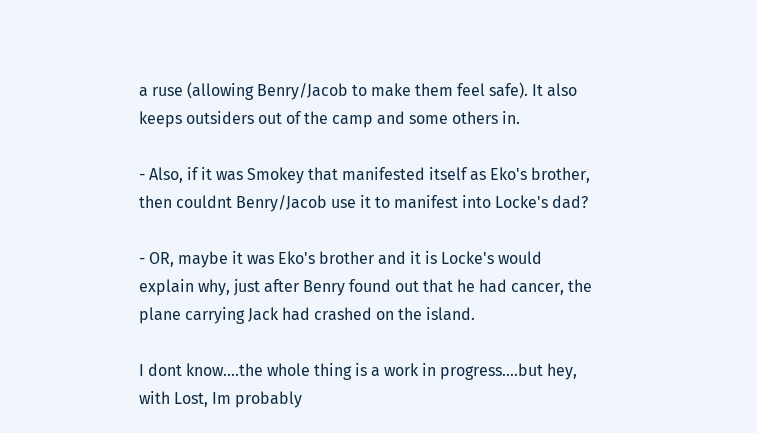a ruse (allowing Benry/Jacob to make them feel safe). It also keeps outsiders out of the camp and some others in.

- Also, if it was Smokey that manifested itself as Eko's brother, then couldnt Benry/Jacob use it to manifest into Locke's dad?

- OR, maybe it was Eko's brother and it is Locke's would explain why, just after Benry found out that he had cancer, the plane carrying Jack had crashed on the island.

I dont know....the whole thing is a work in progress....but hey, with Lost, Im probably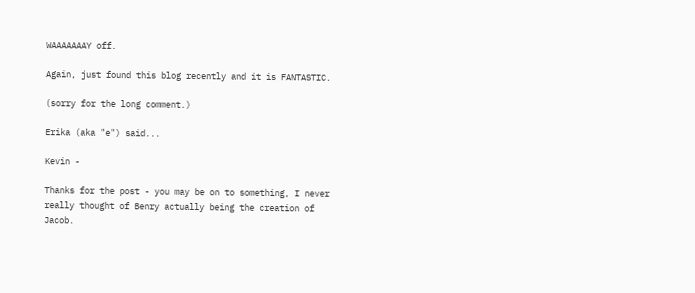WAAAAAAAY off.

Again, just found this blog recently and it is FANTASTIC.

(sorry for the long comment.)

Erika (aka "e") said...

Kevin -

Thanks for the post - you may be on to something, I never really thought of Benry actually being the creation of Jacob.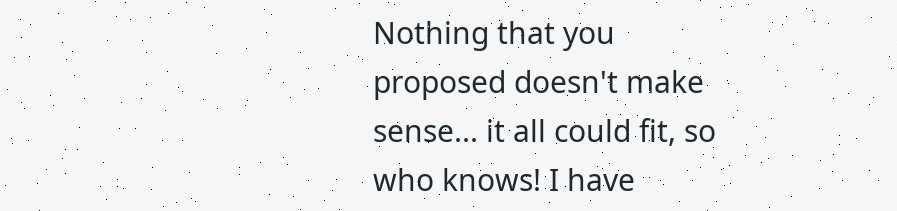Nothing that you proposed doesn't make sense... it all could fit, so who knows! I have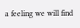a feeling we will find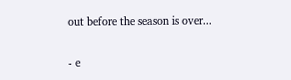out before the season is over...

- e